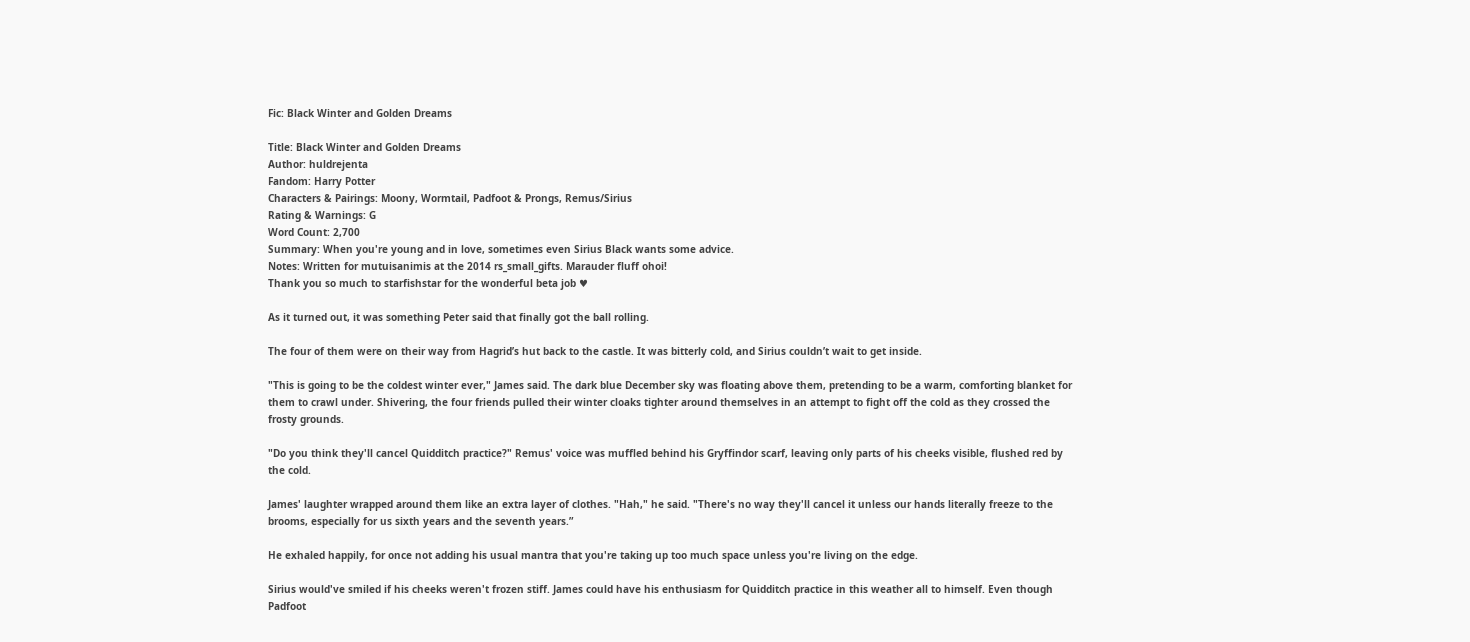Fic: Black Winter and Golden Dreams

Title: Black Winter and Golden Dreams
Author: huldrejenta
Fandom: Harry Potter
Characters & Pairings: Moony, Wormtail, Padfoot & Prongs, Remus/Sirius
Rating & Warnings: G
Word Count: 2,700
Summary: When you're young and in love, sometimes even Sirius Black wants some advice.
Notes: Written for mutuisanimis at the 2014 rs_small_gifts. Marauder fluff ohoi!
Thank you so much to starfishstar for the wonderful beta job ♥

As it turned out, it was something Peter said that finally got the ball rolling.

The four of them were on their way from Hagrid’s hut back to the castle. It was bitterly cold, and Sirius couldn’t wait to get inside.

"This is going to be the coldest winter ever," James said. The dark blue December sky was floating above them, pretending to be a warm, comforting blanket for them to crawl under. Shivering, the four friends pulled their winter cloaks tighter around themselves in an attempt to fight off the cold as they crossed the frosty grounds.

"Do you think they'll cancel Quidditch practice?" Remus' voice was muffled behind his Gryffindor scarf, leaving only parts of his cheeks visible, flushed red by the cold.

James' laughter wrapped around them like an extra layer of clothes. "Hah," he said. "There's no way they'll cancel it unless our hands literally freeze to the brooms, especially for us sixth years and the seventh years.”

He exhaled happily, for once not adding his usual mantra that you're taking up too much space unless you're living on the edge.

Sirius would've smiled if his cheeks weren't frozen stiff. James could have his enthusiasm for Quidditch practice in this weather all to himself. Even though Padfoot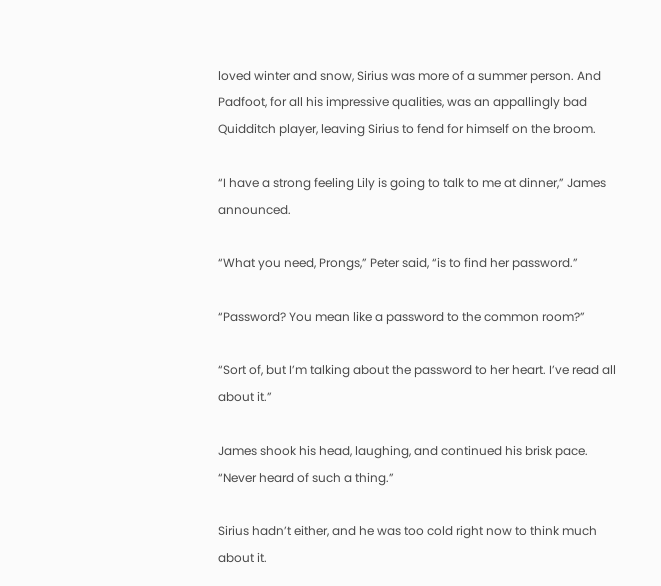loved winter and snow, Sirius was more of a summer person. And Padfoot, for all his impressive qualities, was an appallingly bad Quidditch player, leaving Sirius to fend for himself on the broom.

“I have a strong feeling Lily is going to talk to me at dinner,” James announced.

“What you need, Prongs,” Peter said, “is to find her password.”

“Password? You mean like a password to the common room?”

“Sort of, but I’m talking about the password to her heart. I’ve read all about it.”

James shook his head, laughing, and continued his brisk pace. “Never heard of such a thing.”

Sirius hadn’t either, and he was too cold right now to think much about it.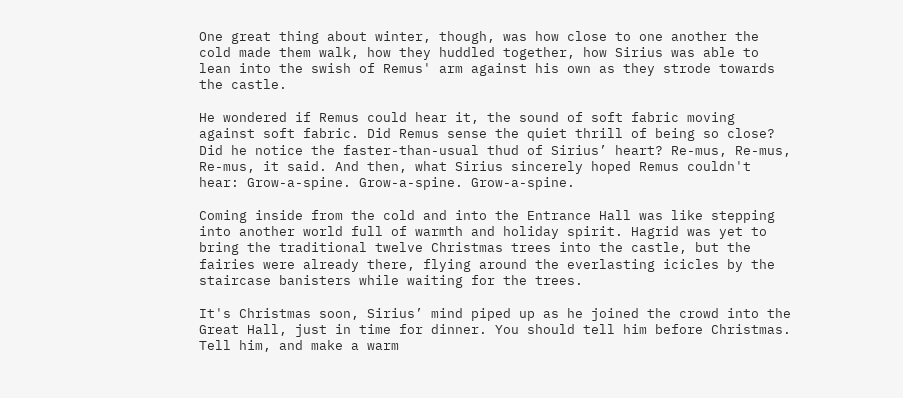One great thing about winter, though, was how close to one another the cold made them walk, how they huddled together, how Sirius was able to lean into the swish of Remus' arm against his own as they strode towards the castle.

He wondered if Remus could hear it, the sound of soft fabric moving against soft fabric. Did Remus sense the quiet thrill of being so close? Did he notice the faster-than-usual thud of Sirius’ heart? Re-mus, Re-mus, Re-mus, it said. And then, what Sirius sincerely hoped Remus couldn't hear: Grow-a-spine. Grow-a-spine. Grow-a-spine.

Coming inside from the cold and into the Entrance Hall was like stepping into another world full of warmth and holiday spirit. Hagrid was yet to bring the traditional twelve Christmas trees into the castle, but the fairies were already there, flying around the everlasting icicles by the staircase banisters while waiting for the trees.

It's Christmas soon, Sirius’ mind piped up as he joined the crowd into the Great Hall, just in time for dinner. You should tell him before Christmas. Tell him, and make a warm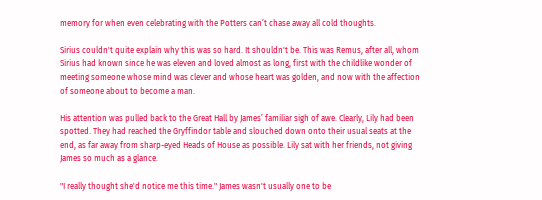memory for when even celebrating with the Potters can’t chase away all cold thoughts.

Sirius couldn't quite explain why this was so hard. It shouldn't be. This was Remus, after all, whom Sirius had known since he was eleven and loved almost as long, first with the childlike wonder of meeting someone whose mind was clever and whose heart was golden, and now with the affection of someone about to become a man.

His attention was pulled back to the Great Hall by James’ familiar sigh of awe. Clearly, Lily had been spotted. They had reached the Gryffindor table and slouched down onto their usual seats at the end, as far away from sharp-eyed Heads of House as possible. Lily sat with her friends, not giving James so much as a glance.

"I really thought she'd notice me this time." James wasn't usually one to be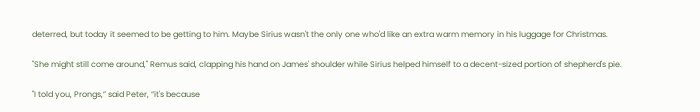deterred, but today it seemed to be getting to him. Maybe Sirius wasn't the only one who'd like an extra warm memory in his luggage for Christmas.

"She might still come around," Remus said, clapping his hand on James' shoulder while Sirius helped himself to a decent-sized portion of shepherd's pie.

"I told you, Prongs,” said Peter, “it's because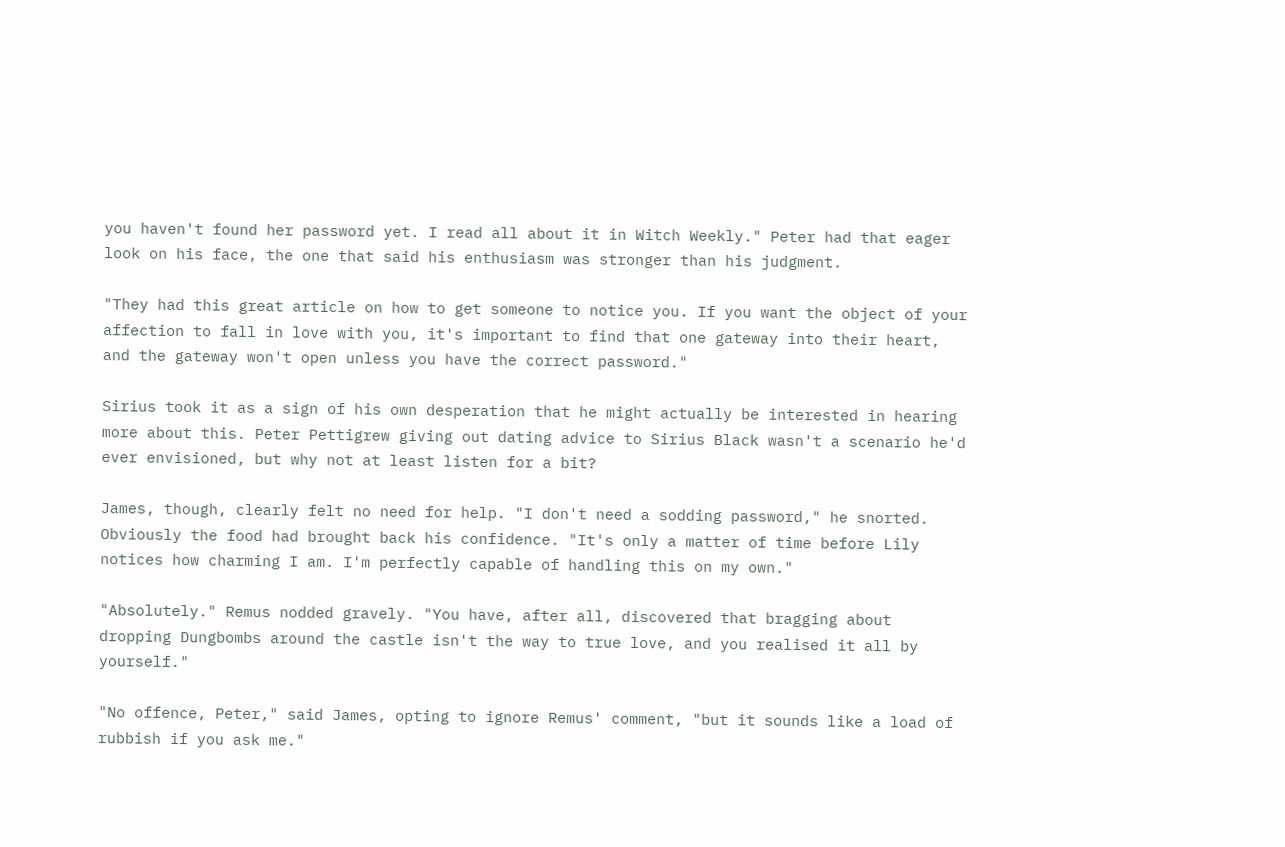you haven't found her password yet. I read all about it in Witch Weekly." Peter had that eager look on his face, the one that said his enthusiasm was stronger than his judgment.

"They had this great article on how to get someone to notice you. If you want the object of your affection to fall in love with you, it's important to find that one gateway into their heart, and the gateway won't open unless you have the correct password."

Sirius took it as a sign of his own desperation that he might actually be interested in hearing more about this. Peter Pettigrew giving out dating advice to Sirius Black wasn't a scenario he'd ever envisioned, but why not at least listen for a bit?

James, though, clearly felt no need for help. "I don't need a sodding password," he snorted. Obviously the food had brought back his confidence. "It's only a matter of time before Lily notices how charming I am. I'm perfectly capable of handling this on my own."

"Absolutely." Remus nodded gravely. "You have, after all, discovered that bragging about dropping Dungbombs around the castle isn't the way to true love, and you realised it all by yourself."

"No offence, Peter," said James, opting to ignore Remus' comment, "but it sounds like a load of rubbish if you ask me."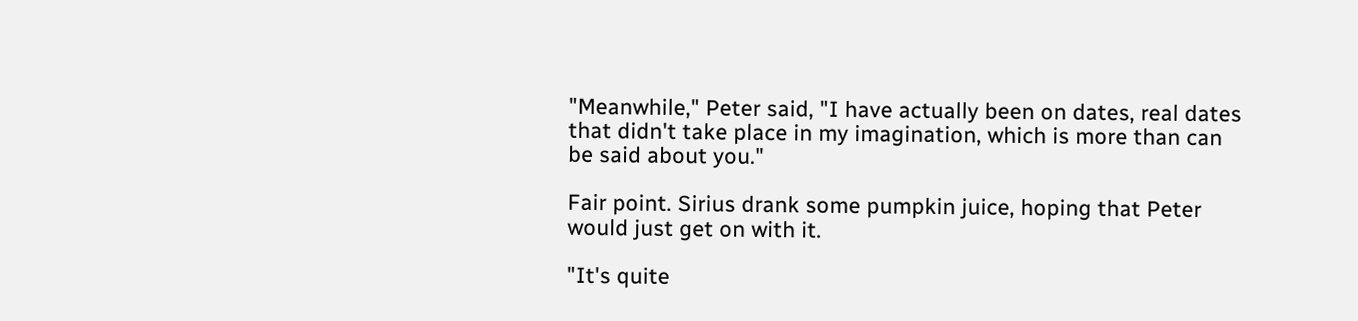"Meanwhile," Peter said, "I have actually been on dates, real dates that didn't take place in my imagination, which is more than can be said about you."

Fair point. Sirius drank some pumpkin juice, hoping that Peter would just get on with it.

"It's quite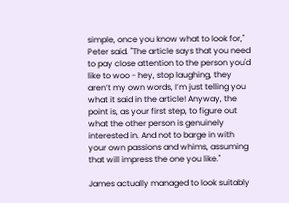simple, once you know what to look for," Peter said. "The article says that you need to pay close attention to the person you'd like to woo - hey, stop laughing, they aren’t my own words, I’m just telling you what it said in the article! Anyway, the point is, as your first step, to figure out what the other person is genuinely interested in. And not to barge in with your own passions and whims, assuming that will impress the one you like."

James actually managed to look suitably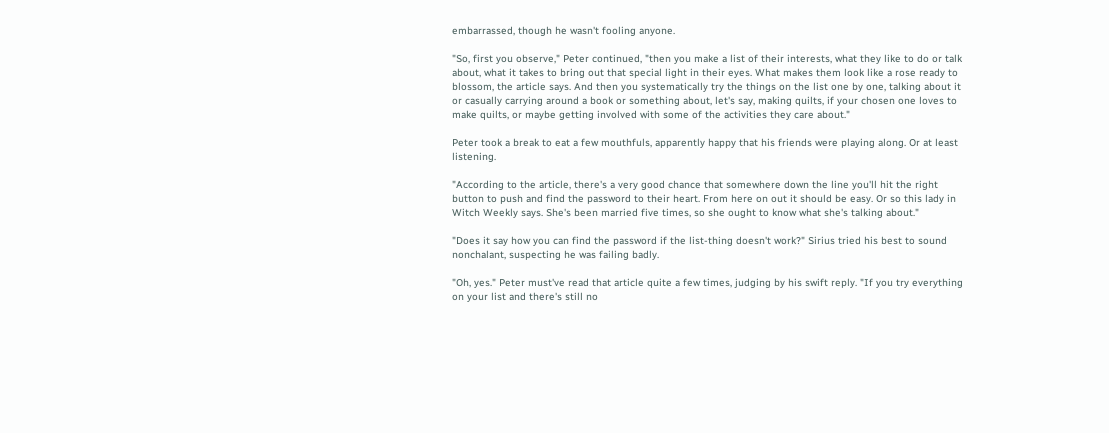embarrassed, though he wasn't fooling anyone.

"So, first you observe," Peter continued, "then you make a list of their interests, what they like to do or talk about, what it takes to bring out that special light in their eyes. What makes them look like a rose ready to blossom, the article says. And then you systematically try the things on the list one by one, talking about it or casually carrying around a book or something about, let's say, making quilts, if your chosen one loves to make quilts, or maybe getting involved with some of the activities they care about."

Peter took a break to eat a few mouthfuls, apparently happy that his friends were playing along. Or at least listening.

"According to the article, there's a very good chance that somewhere down the line you'll hit the right button to push and find the password to their heart. From here on out it should be easy. Or so this lady in Witch Weekly says. She's been married five times, so she ought to know what she's talking about."

"Does it say how you can find the password if the list-thing doesn't work?" Sirius tried his best to sound nonchalant, suspecting he was failing badly.

"Oh, yes." Peter must've read that article quite a few times, judging by his swift reply. "If you try everything on your list and there's still no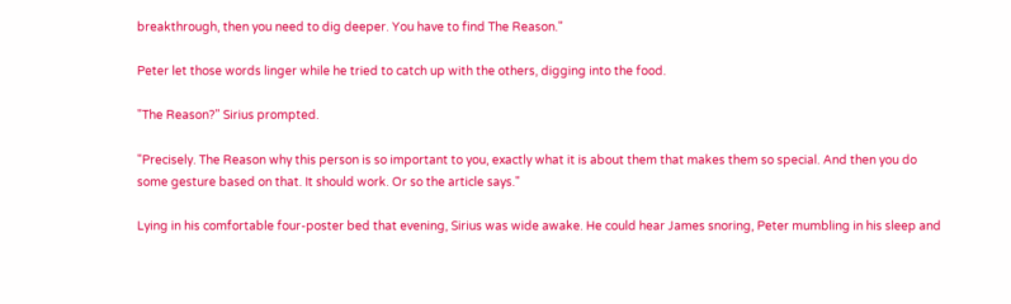breakthrough, then you need to dig deeper. You have to find The Reason."

Peter let those words linger while he tried to catch up with the others, digging into the food.

"The Reason?" Sirius prompted.

"Precisely. The Reason why this person is so important to you, exactly what it is about them that makes them so special. And then you do some gesture based on that. It should work. Or so the article says."

Lying in his comfortable four-poster bed that evening, Sirius was wide awake. He could hear James snoring, Peter mumbling in his sleep and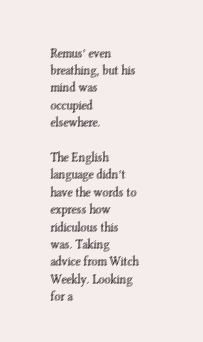Remus’ even breathing, but his mind was occupied elsewhere.

The English language didn’t have the words to express how ridiculous this was. Taking advice from Witch Weekly. Looking for a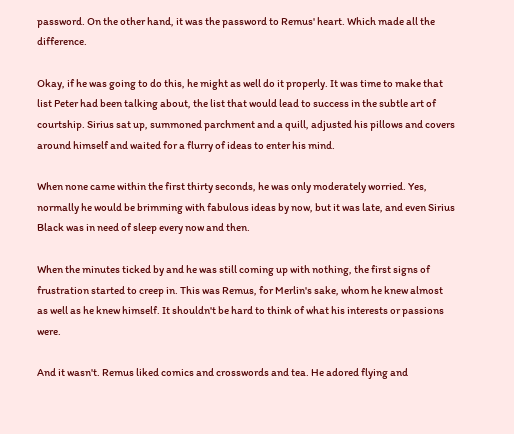password. On the other hand, it was the password to Remus' heart. Which made all the difference.

Okay, if he was going to do this, he might as well do it properly. It was time to make that list Peter had been talking about, the list that would lead to success in the subtle art of courtship. Sirius sat up, summoned parchment and a quill, adjusted his pillows and covers around himself and waited for a flurry of ideas to enter his mind.

When none came within the first thirty seconds, he was only moderately worried. Yes, normally he would be brimming with fabulous ideas by now, but it was late, and even Sirius Black was in need of sleep every now and then.

When the minutes ticked by and he was still coming up with nothing, the first signs of frustration started to creep in. This was Remus, for Merlin's sake, whom he knew almost as well as he knew himself. It shouldn't be hard to think of what his interests or passions were.

And it wasn't. Remus liked comics and crosswords and tea. He adored flying and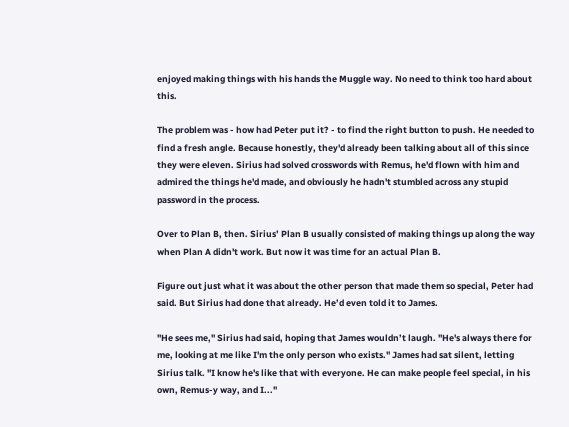enjoyed making things with his hands the Muggle way. No need to think too hard about this.

The problem was - how had Peter put it? - to find the right button to push. He needed to find a fresh angle. Because honestly, they'd already been talking about all of this since they were eleven. Sirius had solved crosswords with Remus, he'd flown with him and admired the things he'd made, and obviously he hadn't stumbled across any stupid password in the process.

Over to Plan B, then. Sirius’ Plan B usually consisted of making things up along the way when Plan A didn't work. But now it was time for an actual Plan B.

Figure out just what it was about the other person that made them so special, Peter had said. But Sirius had done that already. He’d even told it to James.

"He sees me," Sirius had said, hoping that James wouldn’t laugh. "He's always there for me, looking at me like I'm the only person who exists." James had sat silent, letting Sirius talk. "I know he's like that with everyone. He can make people feel special, in his own, Remus-y way, and I..."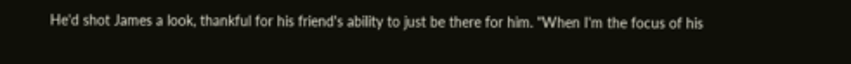He'd shot James a look, thankful for his friend's ability to just be there for him. "When I'm the focus of his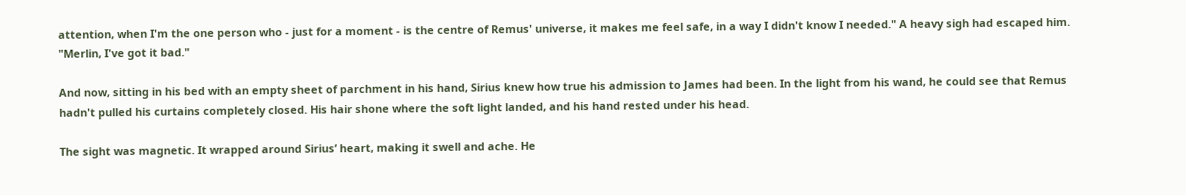attention, when I'm the one person who - just for a moment - is the centre of Remus' universe, it makes me feel safe, in a way I didn't know I needed." A heavy sigh had escaped him. "Merlin, I've got it bad."

And now, sitting in his bed with an empty sheet of parchment in his hand, Sirius knew how true his admission to James had been. In the light from his wand, he could see that Remus hadn't pulled his curtains completely closed. His hair shone where the soft light landed, and his hand rested under his head.

The sight was magnetic. It wrapped around Sirius’ heart, making it swell and ache. He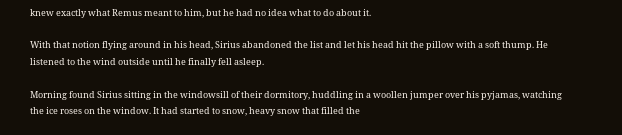knew exactly what Remus meant to him, but he had no idea what to do about it.

With that notion flying around in his head, Sirius abandoned the list and let his head hit the pillow with a soft thump. He listened to the wind outside until he finally fell asleep.

Morning found Sirius sitting in the windowsill of their dormitory, huddling in a woollen jumper over his pyjamas, watching the ice roses on the window. It had started to snow, heavy snow that filled the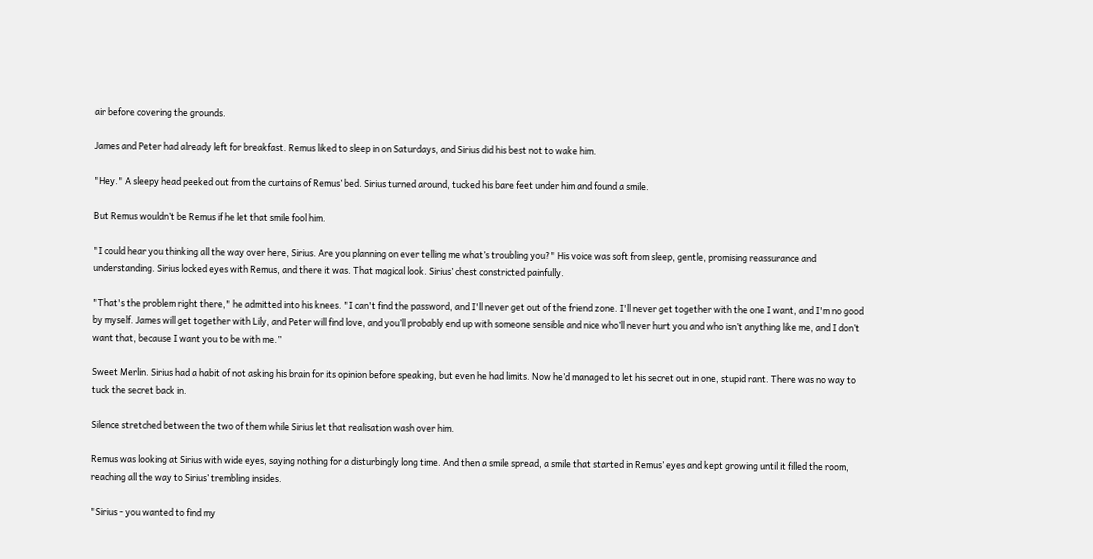air before covering the grounds.

James and Peter had already left for breakfast. Remus liked to sleep in on Saturdays, and Sirius did his best not to wake him.

"Hey." A sleepy head peeked out from the curtains of Remus’ bed. Sirius turned around, tucked his bare feet under him and found a smile.

But Remus wouldn’t be Remus if he let that smile fool him.

"I could hear you thinking all the way over here, Sirius. Are you planning on ever telling me what’s troubling you?" His voice was soft from sleep, gentle, promising reassurance and understanding. Sirius locked eyes with Remus, and there it was. That magical look. Sirius’ chest constricted painfully.

"That's the problem right there," he admitted into his knees. "I can't find the password, and I'll never get out of the friend zone. I'll never get together with the one I want, and I'm no good by myself. James will get together with Lily, and Peter will find love, and you’ll probably end up with someone sensible and nice who’ll never hurt you and who isn’t anything like me, and I don’t want that, because I want you to be with me.”

Sweet Merlin. Sirius had a habit of not asking his brain for its opinion before speaking, but even he had limits. Now he’d managed to let his secret out in one, stupid rant. There was no way to tuck the secret back in.

Silence stretched between the two of them while Sirius let that realisation wash over him.

Remus was looking at Sirius with wide eyes, saying nothing for a disturbingly long time. And then a smile spread, a smile that started in Remus’ eyes and kept growing until it filled the room, reaching all the way to Sirius’ trembling insides.

"Sirius - you wanted to find my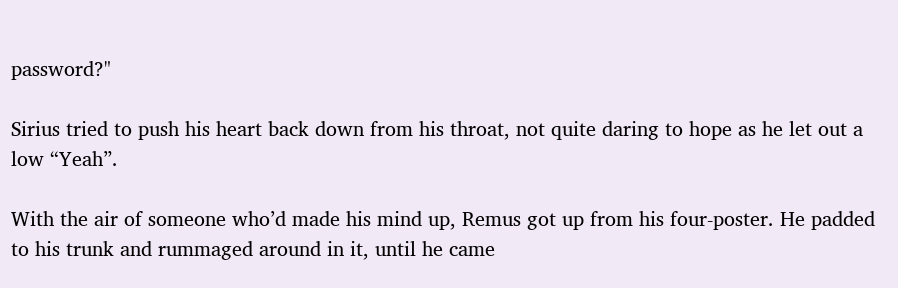password?"

Sirius tried to push his heart back down from his throat, not quite daring to hope as he let out a low “Yeah”.

With the air of someone who’d made his mind up, Remus got up from his four-poster. He padded to his trunk and rummaged around in it, until he came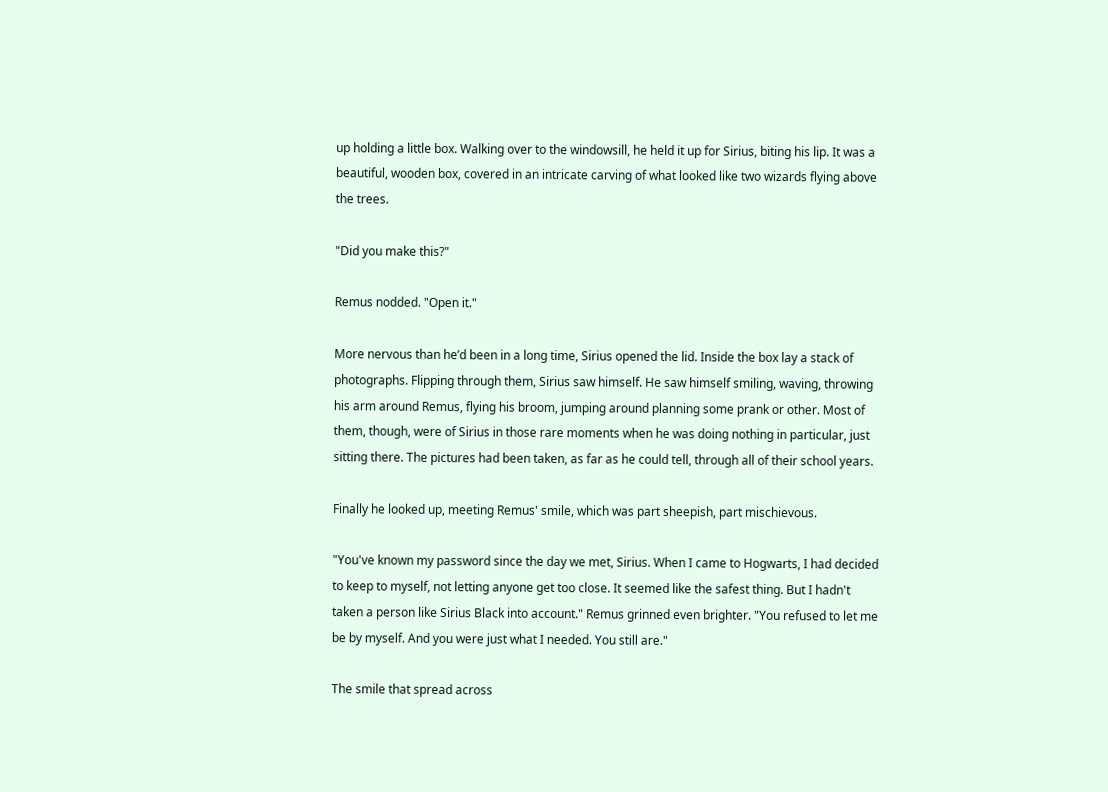up holding a little box. Walking over to the windowsill, he held it up for Sirius, biting his lip. It was a beautiful, wooden box, covered in an intricate carving of what looked like two wizards flying above the trees.

"Did you make this?"

Remus nodded. "Open it."

More nervous than he’d been in a long time, Sirius opened the lid. Inside the box lay a stack of photographs. Flipping through them, Sirius saw himself. He saw himself smiling, waving, throwing his arm around Remus, flying his broom, jumping around planning some prank or other. Most of them, though, were of Sirius in those rare moments when he was doing nothing in particular, just sitting there. The pictures had been taken, as far as he could tell, through all of their school years.

Finally he looked up, meeting Remus' smile, which was part sheepish, part mischievous.

"You've known my password since the day we met, Sirius. When I came to Hogwarts, I had decided to keep to myself, not letting anyone get too close. It seemed like the safest thing. But I hadn't taken a person like Sirius Black into account." Remus grinned even brighter. "You refused to let me be by myself. And you were just what I needed. You still are."

The smile that spread across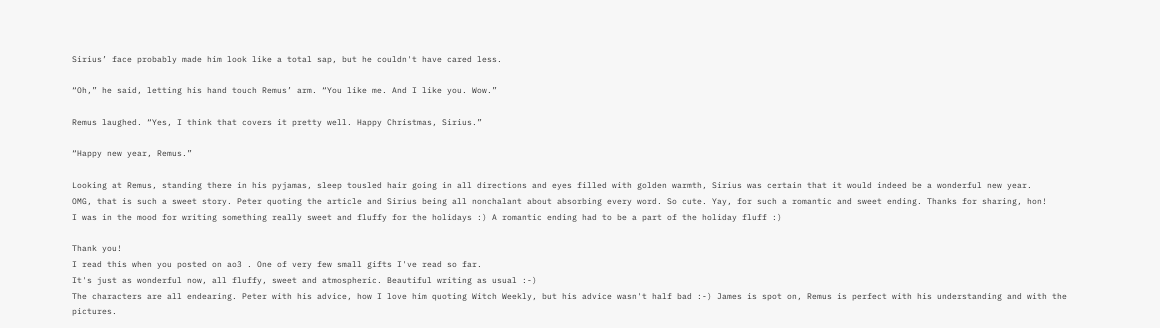Sirius’ face probably made him look like a total sap, but he couldn't have cared less.

“Oh,” he said, letting his hand touch Remus’ arm. “You like me. And I like you. Wow.”

Remus laughed. “Yes, I think that covers it pretty well. Happy Christmas, Sirius.”

“Happy new year, Remus.”

Looking at Remus, standing there in his pyjamas, sleep tousled hair going in all directions and eyes filled with golden warmth, Sirius was certain that it would indeed be a wonderful new year.
OMG, that is such a sweet story. Peter quoting the article and Sirius being all nonchalant about absorbing every word. So cute. Yay, for such a romantic and sweet ending. Thanks for sharing, hon!
I was in the mood for writing something really sweet and fluffy for the holidays :) A romantic ending had to be a part of the holiday fluff :)

Thank you!
I read this when you posted on ao3 . One of very few small gifts I've read so far.
It's just as wonderful now, all fluffy, sweet and atmospheric. Beautiful writing as usual :-)
The characters are all endearing. Peter with his advice, how I love him quoting Witch Weekly, but his advice wasn't half bad :-) James is spot on, Remus is perfect with his understanding and with the pictures.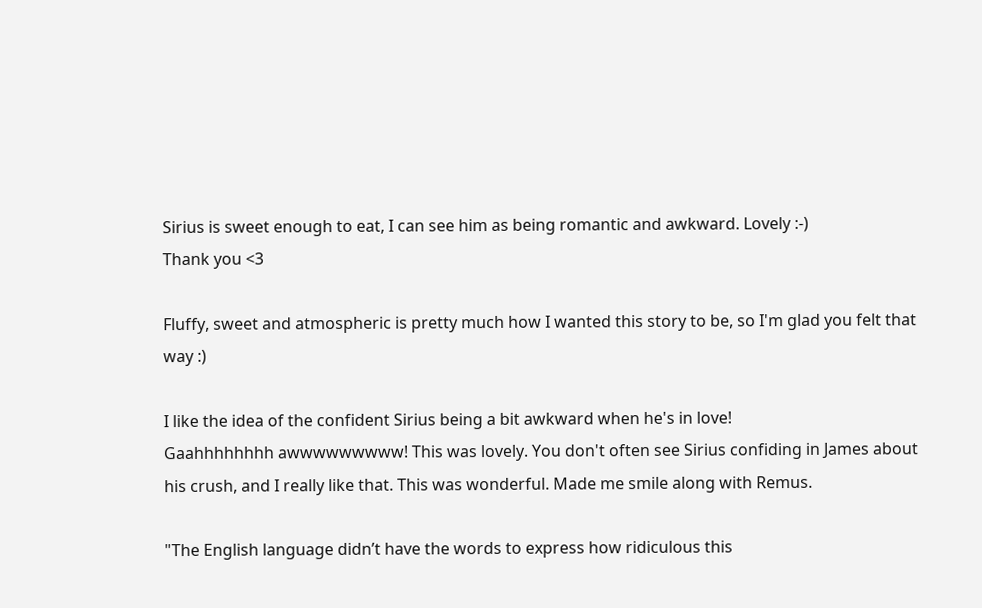Sirius is sweet enough to eat, I can see him as being romantic and awkward. Lovely :-)
Thank you <3

Fluffy, sweet and atmospheric is pretty much how I wanted this story to be, so I'm glad you felt that way :)

I like the idea of the confident Sirius being a bit awkward when he's in love!
Gaahhhhhhhh awwwwwwwww! This was lovely. You don't often see Sirius confiding in James about his crush, and I really like that. This was wonderful. Made me smile along with Remus.

"The English language didn’t have the words to express how ridiculous this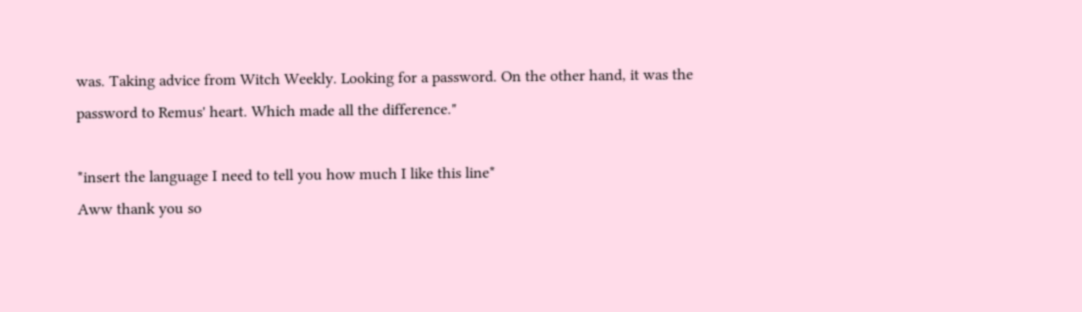was. Taking advice from Witch Weekly. Looking for a password. On the other hand, it was the password to Remus' heart. Which made all the difference."

*insert the language I need to tell you how much I like this line*
Aww thank you so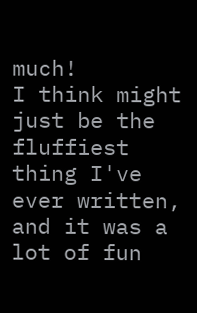much!
I think might just be the fluffiest thing I've ever written, and it was a lot of fun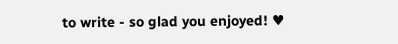to write - so glad you enjoyed! ♥